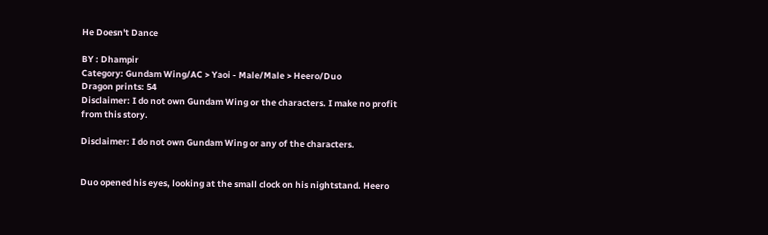He Doesn't Dance

BY : Dhampir
Category: Gundam Wing/AC > Yaoi - Male/Male > Heero/Duo
Dragon prints: 54
Disclaimer: I do not own Gundam Wing or the characters. I make no profit from this story.

Disclaimer: I do not own Gundam Wing or any of the characters.


Duo opened his eyes, looking at the small clock on his nightstand. Heero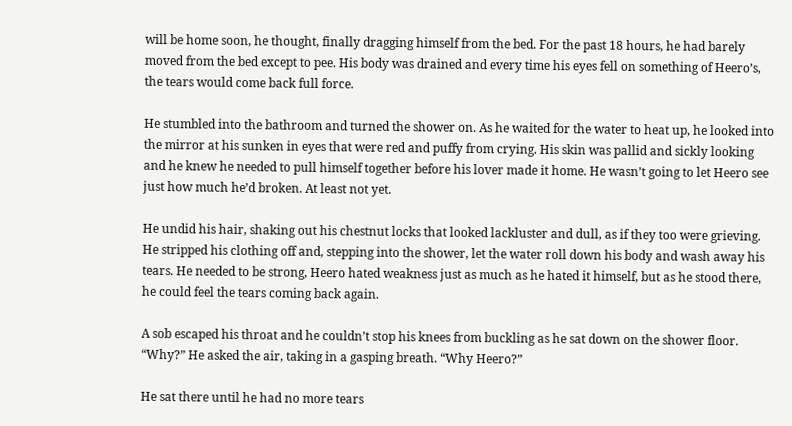will be home soon, he thought, finally dragging himself from the bed. For the past 18 hours, he had barely moved from the bed except to pee. His body was drained and every time his eyes fell on something of Heero’s, the tears would come back full force.

He stumbled into the bathroom and turned the shower on. As he waited for the water to heat up, he looked into the mirror at his sunken in eyes that were red and puffy from crying. His skin was pallid and sickly looking and he knew he needed to pull himself together before his lover made it home. He wasn’t going to let Heero see just how much he’d broken. At least not yet.

He undid his hair, shaking out his chestnut locks that looked lackluster and dull, as if they too were grieving. He stripped his clothing off and, stepping into the shower, let the water roll down his body and wash away his tears. He needed to be strong, Heero hated weakness just as much as he hated it himself, but as he stood there, he could feel the tears coming back again.

A sob escaped his throat and he couldn’t stop his knees from buckling as he sat down on the shower floor. “Why?” He asked the air, taking in a gasping breath. “Why Heero?”

He sat there until he had no more tears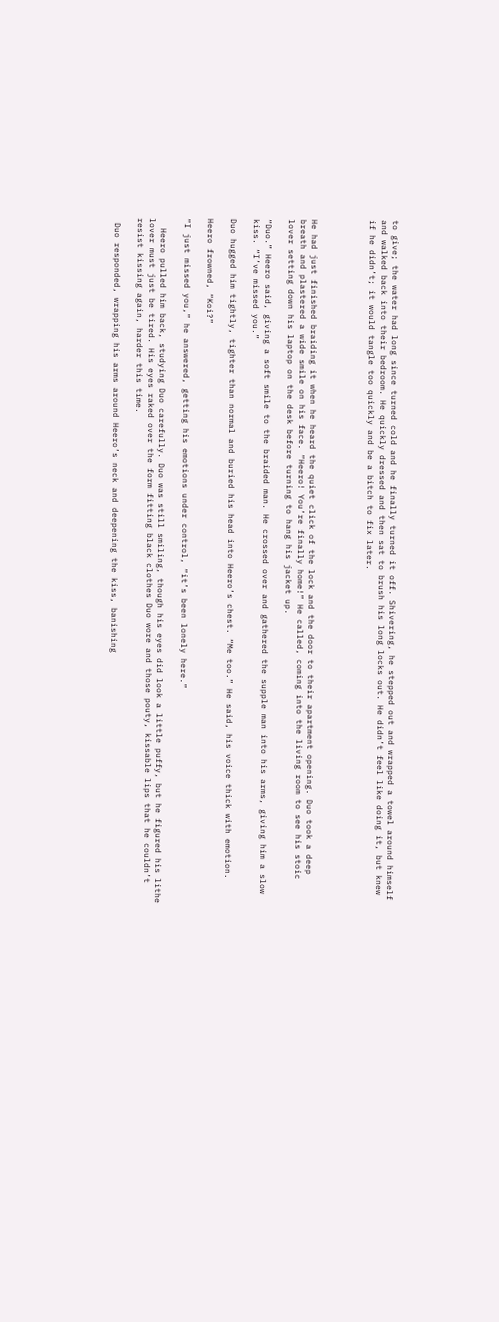to give; the water had long since turned cold and he finally turned it off. Shivering, he stepped out and wrapped a towel around himself and walked back into their bedroom. He quickly dressed and then sat to brush his long locks out. He didn’t feel like doing it, but knew if he didn’t; it would tangle too quickly and be a bitch to fix later.




He had just finished braiding it when he heard the quiet click of the lock and the door to their apartment opening. Duo took a deep breath and plastered a wide smile on his face. “Heero! You’re finally home!” He called, coming into the living room to see his stoic lover setting down his laptop on the desk before turning to hang his jacket up.

“Duo.” Heero said, giving a soft smile to the braided man. He crossed over and gathered the supple man into his arms, giving him a slow kiss. “I’ve missed you.”

Duo hugged him tightly, tighter than normal and buried his head into Heero’s chest. “Me too.” He said, his voice thick with emotion.

Heero frowned, “Koi?”

“I just missed you,” he answered, getting his emotions under control, “it’s been lonely here.”

  Heero pulled him back, studying Duo carefully. Duo was still smiling, though his eyes did look a little puffy, but he figured his lithe lover must just be tired. His eyes raked over the form fitting black clothes Duo wore and those pouty, kissable lips that he couldn’t resist kissing again, harder this time.

 Duo responded, wrapping his arms around Heero’s neck and deepening the kiss, banishing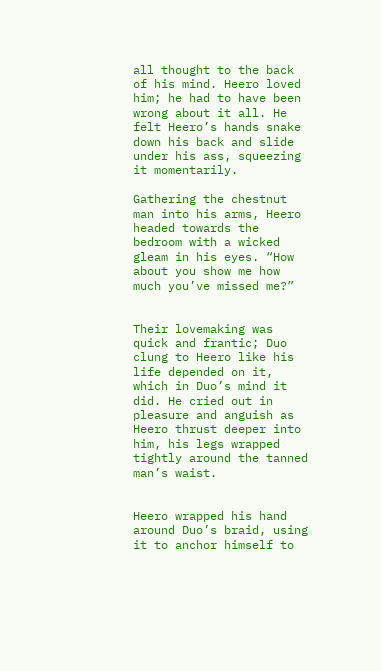all thought to the back of his mind. Heero loved him; he had to have been wrong about it all. He felt Heero’s hands snake down his back and slide under his ass, squeezing it momentarily.

Gathering the chestnut man into his arms, Heero headed towards the bedroom with a wicked gleam in his eyes. “How about you show me how much you’ve missed me?”


Their lovemaking was quick and frantic; Duo clung to Heero like his life depended on it, which in Duo’s mind it did. He cried out in pleasure and anguish as Heero thrust deeper into him, his legs wrapped tightly around the tanned man’s waist.


Heero wrapped his hand around Duo’s braid, using it to anchor himself to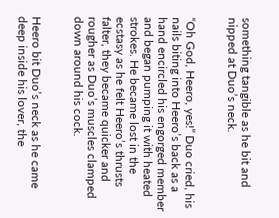something tangible as he bit and nipped at Duo’s neck.


“Oh God, Heero, yes!” Duo cried, his nails biting into Heero’s back as a hand encircled his engorged member and began pumping it with heated strokes. He became lost in the ecstasy as he felt Heero’s thrusts falter, they became quicker and rougher as Duo’s muscles clamped down around his cock.


Heero bit Duo’s neck as he came deep inside his lover, the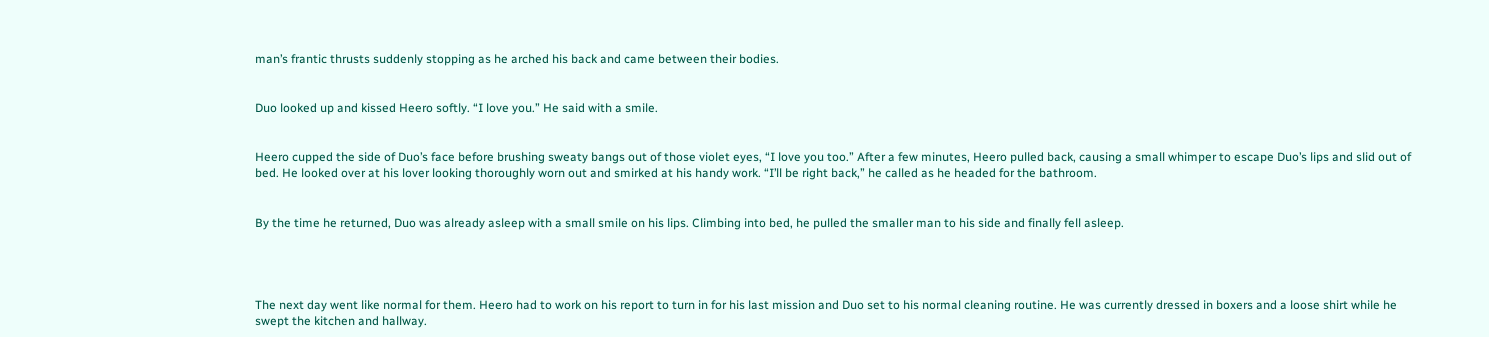man’s frantic thrusts suddenly stopping as he arched his back and came between their bodies.


Duo looked up and kissed Heero softly. “I love you.” He said with a smile.


Heero cupped the side of Duo’s face before brushing sweaty bangs out of those violet eyes, “I love you too.” After a few minutes, Heero pulled back, causing a small whimper to escape Duo’s lips and slid out of bed. He looked over at his lover looking thoroughly worn out and smirked at his handy work. “I’ll be right back,” he called as he headed for the bathroom.


By the time he returned, Duo was already asleep with a small smile on his lips. Climbing into bed, he pulled the smaller man to his side and finally fell asleep.




The next day went like normal for them. Heero had to work on his report to turn in for his last mission and Duo set to his normal cleaning routine. He was currently dressed in boxers and a loose shirt while he swept the kitchen and hallway.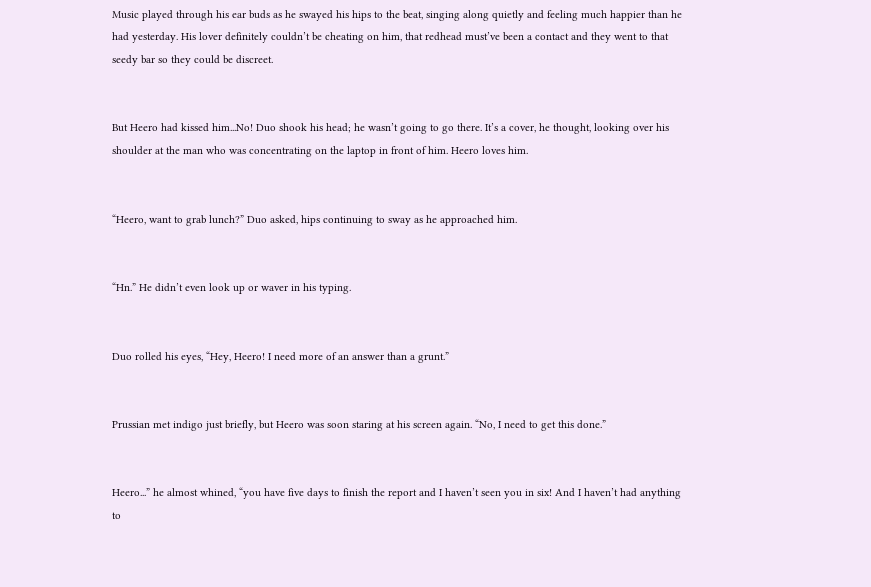Music played through his ear buds as he swayed his hips to the beat, singing along quietly and feeling much happier than he had yesterday. His lover definitely couldn’t be cheating on him, that redhead must’ve been a contact and they went to that seedy bar so they could be discreet.


But Heero had kissed him...No! Duo shook his head; he wasn’t going to go there. It’s a cover, he thought, looking over his shoulder at the man who was concentrating on the laptop in front of him. Heero loves him.


“Heero, want to grab lunch?” Duo asked, hips continuing to sway as he approached him.


“Hn.” He didn’t even look up or waver in his typing.


Duo rolled his eyes, “Hey, Heero! I need more of an answer than a grunt.”


Prussian met indigo just briefly, but Heero was soon staring at his screen again. “No, I need to get this done.”


Heero...” he almost whined, “you have five days to finish the report and I haven’t seen you in six! And I haven’t had anything to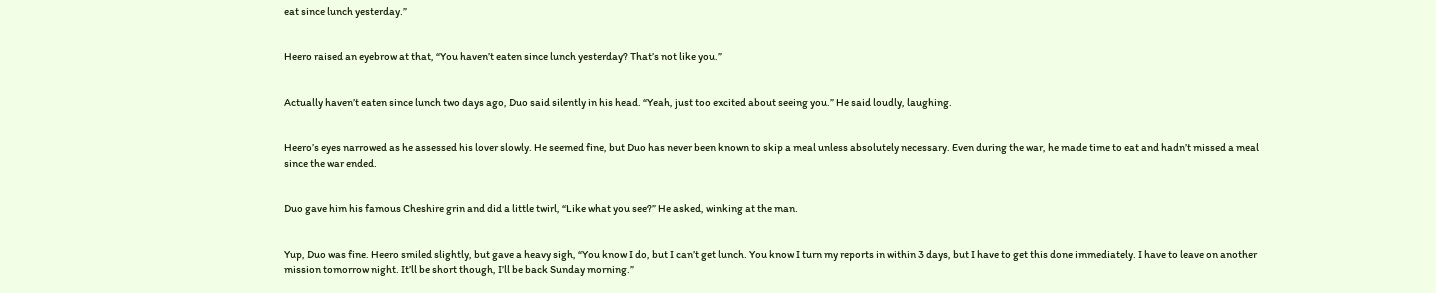eat since lunch yesterday.”


Heero raised an eyebrow at that, “You haven’t eaten since lunch yesterday? That’s not like you.”


Actually haven’t eaten since lunch two days ago, Duo said silently in his head. “Yeah, just too excited about seeing you.” He said loudly, laughing.


Heero’s eyes narrowed as he assessed his lover slowly. He seemed fine, but Duo has never been known to skip a meal unless absolutely necessary. Even during the war, he made time to eat and hadn’t missed a meal since the war ended.


Duo gave him his famous Cheshire grin and did a little twirl, “Like what you see?” He asked, winking at the man.


Yup, Duo was fine. Heero smiled slightly, but gave a heavy sigh, “You know I do, but I can’t get lunch. You know I turn my reports in within 3 days, but I have to get this done immediately. I have to leave on another mission tomorrow night. It’ll be short though, I’ll be back Sunday morning.”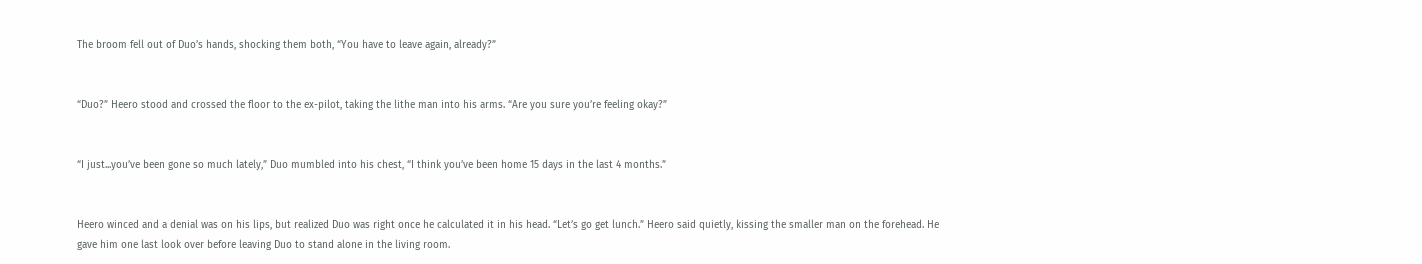The broom fell out of Duo’s hands, shocking them both, “You have to leave again, already?”


“Duo?” Heero stood and crossed the floor to the ex-pilot, taking the lithe man into his arms. “Are you sure you’re feeling okay?”


“I just...you’ve been gone so much lately,” Duo mumbled into his chest, “I think you’ve been home 15 days in the last 4 months.”


Heero winced and a denial was on his lips, but realized Duo was right once he calculated it in his head. “Let’s go get lunch.” Heero said quietly, kissing the smaller man on the forehead. He gave him one last look over before leaving Duo to stand alone in the living room.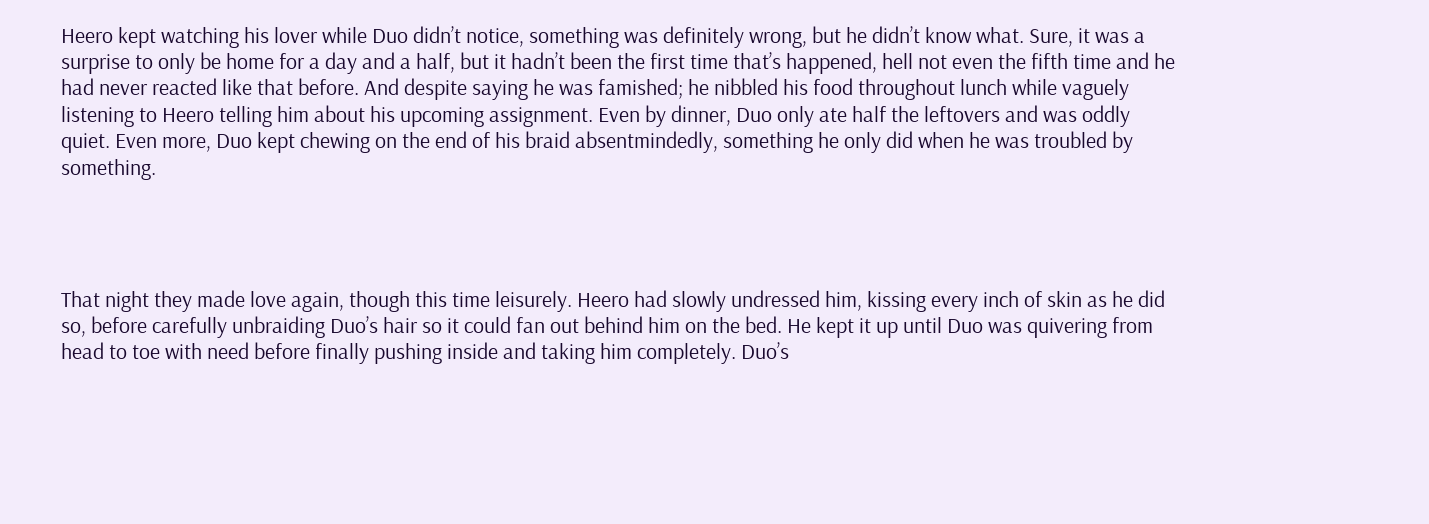Heero kept watching his lover while Duo didn’t notice, something was definitely wrong, but he didn’t know what. Sure, it was a surprise to only be home for a day and a half, but it hadn’t been the first time that’s happened, hell not even the fifth time and he had never reacted like that before. And despite saying he was famished; he nibbled his food throughout lunch while vaguely listening to Heero telling him about his upcoming assignment. Even by dinner, Duo only ate half the leftovers and was oddly quiet. Even more, Duo kept chewing on the end of his braid absentmindedly, something he only did when he was troubled by something.




That night they made love again, though this time leisurely. Heero had slowly undressed him, kissing every inch of skin as he did so, before carefully unbraiding Duo’s hair so it could fan out behind him on the bed. He kept it up until Duo was quivering from head to toe with need before finally pushing inside and taking him completely. Duo’s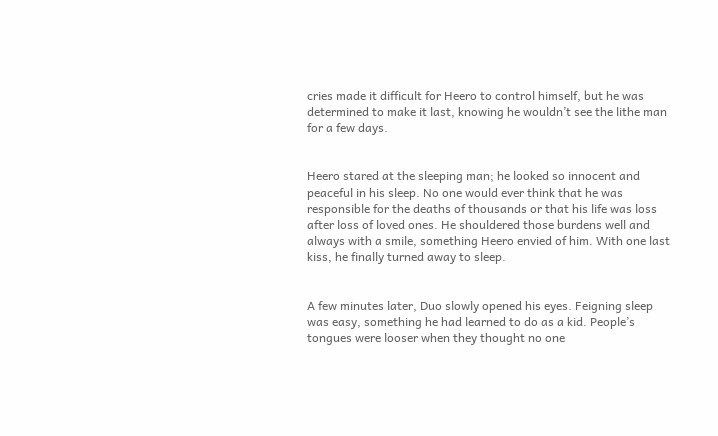cries made it difficult for Heero to control himself, but he was determined to make it last, knowing he wouldn’t see the lithe man for a few days.


Heero stared at the sleeping man; he looked so innocent and peaceful in his sleep. No one would ever think that he was responsible for the deaths of thousands or that his life was loss after loss of loved ones. He shouldered those burdens well and always with a smile, something Heero envied of him. With one last kiss, he finally turned away to sleep.


A few minutes later, Duo slowly opened his eyes. Feigning sleep was easy, something he had learned to do as a kid. People’s tongues were looser when they thought no one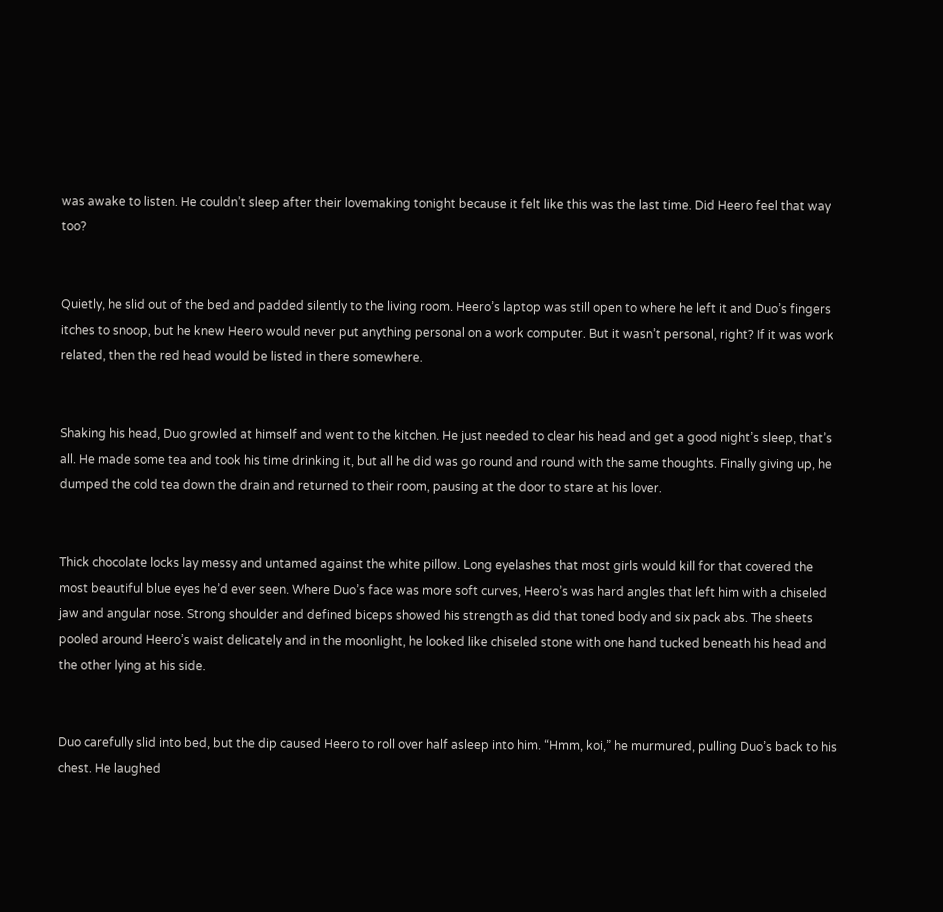was awake to listen. He couldn’t sleep after their lovemaking tonight because it felt like this was the last time. Did Heero feel that way too?


Quietly, he slid out of the bed and padded silently to the living room. Heero’s laptop was still open to where he left it and Duo’s fingers itches to snoop, but he knew Heero would never put anything personal on a work computer. But it wasn’t personal, right? If it was work related, then the red head would be listed in there somewhere.


Shaking his head, Duo growled at himself and went to the kitchen. He just needed to clear his head and get a good night’s sleep, that’s all. He made some tea and took his time drinking it, but all he did was go round and round with the same thoughts. Finally giving up, he dumped the cold tea down the drain and returned to their room, pausing at the door to stare at his lover.


Thick chocolate locks lay messy and untamed against the white pillow. Long eyelashes that most girls would kill for that covered the most beautiful blue eyes he’d ever seen. Where Duo’s face was more soft curves, Heero’s was hard angles that left him with a chiseled jaw and angular nose. Strong shoulder and defined biceps showed his strength as did that toned body and six pack abs. The sheets pooled around Heero’s waist delicately and in the moonlight, he looked like chiseled stone with one hand tucked beneath his head and the other lying at his side.


Duo carefully slid into bed, but the dip caused Heero to roll over half asleep into him. “Hmm, koi,” he murmured, pulling Duo’s back to his chest. He laughed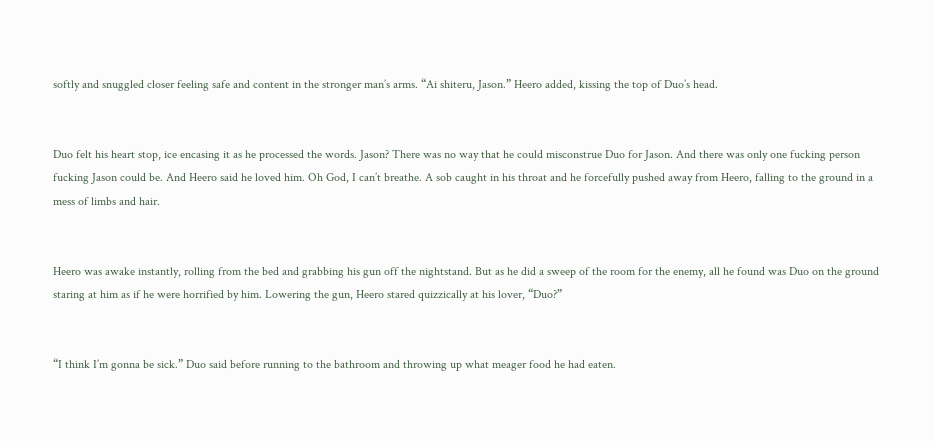softly and snuggled closer feeling safe and content in the stronger man’s arms. “Ai shiteru, Jason.” Heero added, kissing the top of Duo’s head.


Duo felt his heart stop, ice encasing it as he processed the words. Jason? There was no way that he could misconstrue Duo for Jason. And there was only one fucking person fucking Jason could be. And Heero said he loved him. Oh God, I can’t breathe. A sob caught in his throat and he forcefully pushed away from Heero, falling to the ground in a mess of limbs and hair.


Heero was awake instantly, rolling from the bed and grabbing his gun off the nightstand. But as he did a sweep of the room for the enemy, all he found was Duo on the ground staring at him as if he were horrified by him. Lowering the gun, Heero stared quizzically at his lover, “Duo?”


“I think I’m gonna be sick.” Duo said before running to the bathroom and throwing up what meager food he had eaten.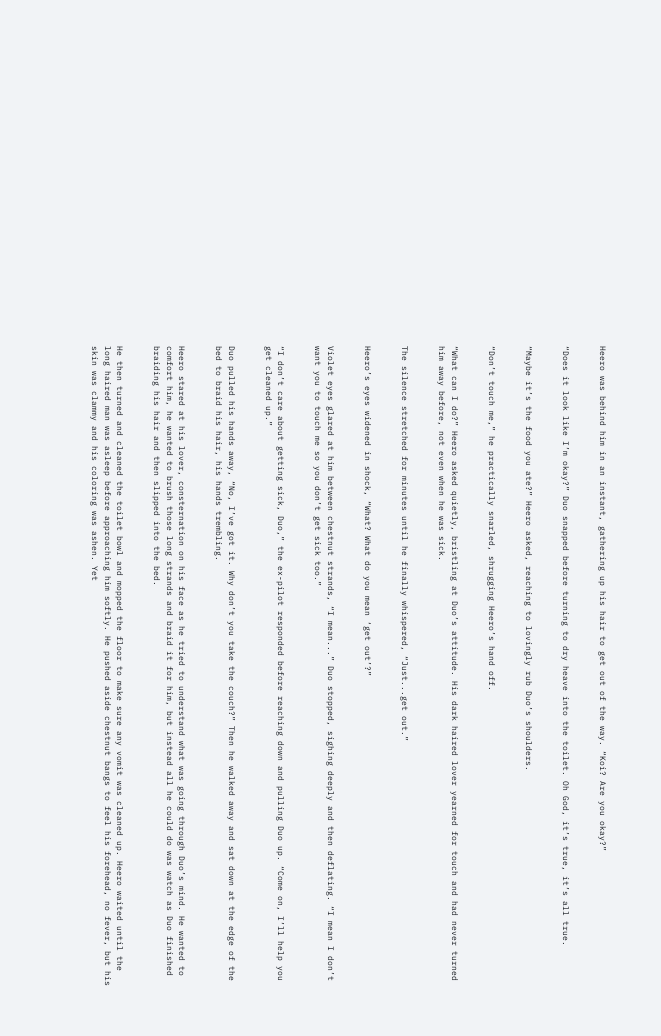Heero was behind him in an instant, gathering up his hair to get out of the way. “Koi? Are you okay?”


“Does it look like I’m okay?” Duo snapped before turning to dry heave into the toilet. Oh God, it’s true, it’s all true.


“Maybe it’s the food you ate?” Heero asked, reaching to lovingly rub Duo’s shoulders.


“Don’t touch me,” he practically snarled, shrugging Heero’s hand off.


“What can I do?” Heero asked quietly, bristling at Duo’s attitude. His dark haired lover yearned for touch and had never turned him away before, not even when he was sick.


The silence stretched for minutes until he finally whispered, “Just...get out.”


Heero’s eyes widened in shock, “What? What do you mean ‘get out’?”


Violet eyes glared at him between chestnut strands, “I mean...” Duo stopped, sighing deeply and then deflating. “I mean I don’t want you to touch me so you don’t get sick too.”


“I don’t care about getting sick, Duo,” the ex-pilot responded before reaching down and pulling Duo up. “Come on, I’ll help you get cleaned up.”


Duo pulled his hands away, “No, I’ve got it. Why don’t you take the couch?” Then he walked away and sat down at the edge of the bed to braid his hair, his hands trembling.


Heero stared at his lover, consternation on his face as he tried to understand what was going through Duo’s mind. He wanted to comfort him, he wanted to brush those long strands and braid it for him, but instead all he could do was watch as Duo finished braiding his hair and then slipped into the bed.


He then turned and cleaned the toilet bowl and mopped the floor to make sure any vomit was cleaned up. Heero waited until the long haired man was asleep before approaching him softly. He pushed aside chestnut bangs to feel his forehead, no fever, but his skin was clammy and his coloring was ashen. Yet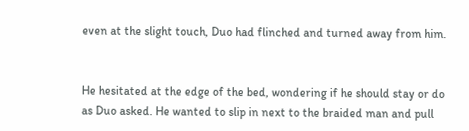even at the slight touch, Duo had flinched and turned away from him.


He hesitated at the edge of the bed, wondering if he should stay or do as Duo asked. He wanted to slip in next to the braided man and pull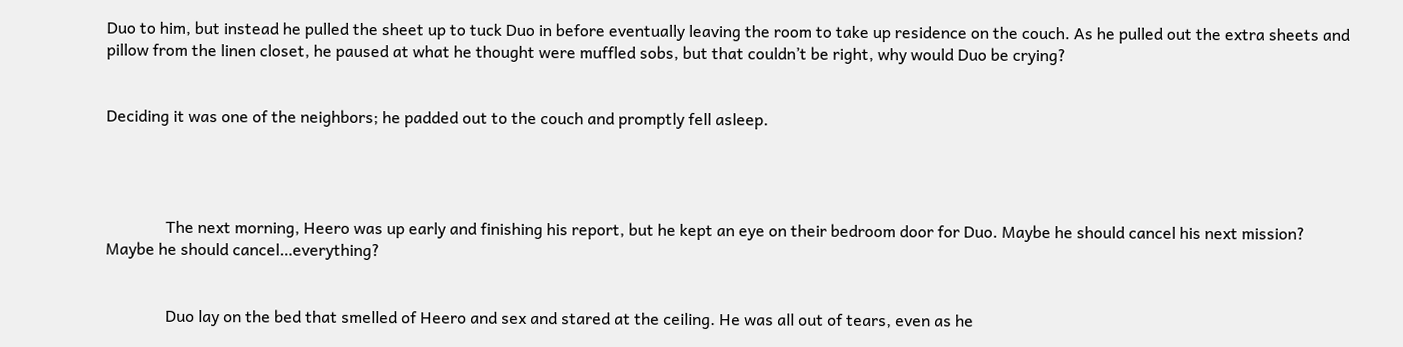Duo to him, but instead he pulled the sheet up to tuck Duo in before eventually leaving the room to take up residence on the couch. As he pulled out the extra sheets and pillow from the linen closet, he paused at what he thought were muffled sobs, but that couldn’t be right, why would Duo be crying?


Deciding it was one of the neighbors; he padded out to the couch and promptly fell asleep.




               The next morning, Heero was up early and finishing his report, but he kept an eye on their bedroom door for Duo. Maybe he should cancel his next mission? Maybe he should cancel…everything?


               Duo lay on the bed that smelled of Heero and sex and stared at the ceiling. He was all out of tears, even as he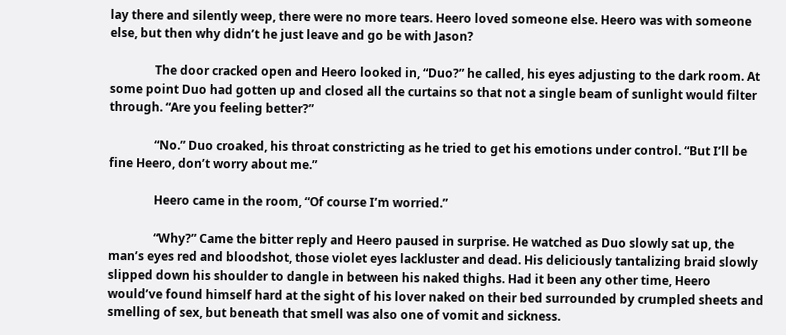lay there and silently weep, there were no more tears. Heero loved someone else. Heero was with someone else, but then why didn’t he just leave and go be with Jason?

               The door cracked open and Heero looked in, “Duo?” he called, his eyes adjusting to the dark room. At some point Duo had gotten up and closed all the curtains so that not a single beam of sunlight would filter through. “Are you feeling better?”

               “No.” Duo croaked, his throat constricting as he tried to get his emotions under control. “But I’ll be fine Heero, don’t worry about me.”

               Heero came in the room, “Of course I’m worried.”

               “Why?” Came the bitter reply and Heero paused in surprise. He watched as Duo slowly sat up, the man’s eyes red and bloodshot, those violet eyes lackluster and dead. His deliciously tantalizing braid slowly slipped down his shoulder to dangle in between his naked thighs. Had it been any other time, Heero would’ve found himself hard at the sight of his lover naked on their bed surrounded by crumpled sheets and smelling of sex, but beneath that smell was also one of vomit and sickness.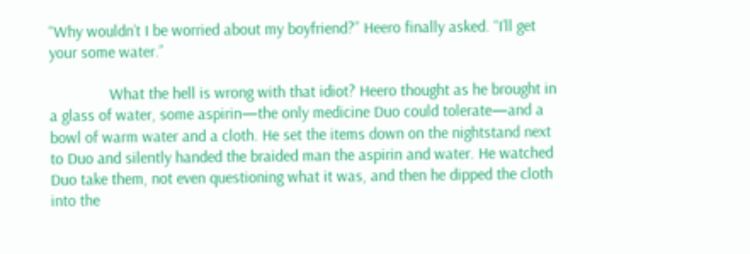“Why wouldn’t I be worried about my boyfriend?” Heero finally asked. “I’ll get your some water.”

               What the hell is wrong with that idiot? Heero thought as he brought in a glass of water, some aspirin—the only medicine Duo could tolerate—and a bowl of warm water and a cloth. He set the items down on the nightstand next to Duo and silently handed the braided man the aspirin and water. He watched Duo take them, not even questioning what it was, and then he dipped the cloth into the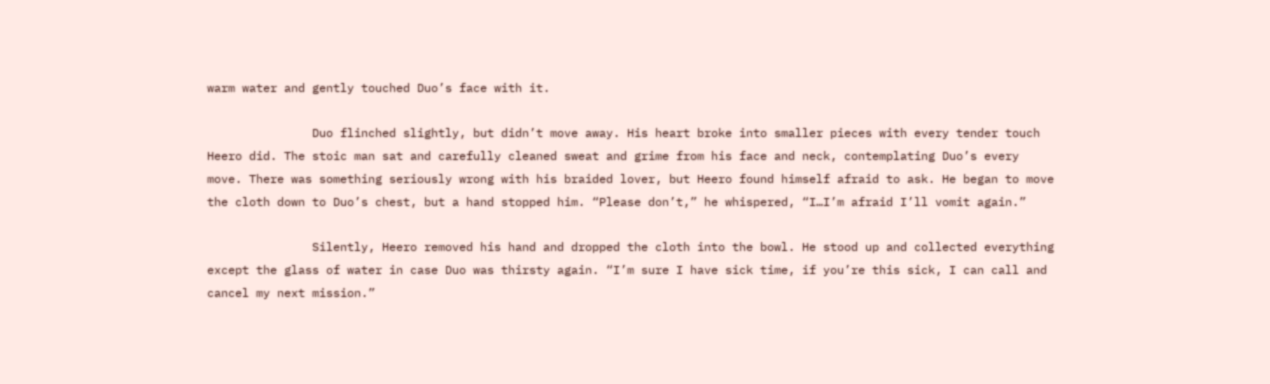warm water and gently touched Duo’s face with it.

               Duo flinched slightly, but didn’t move away. His heart broke into smaller pieces with every tender touch Heero did. The stoic man sat and carefully cleaned sweat and grime from his face and neck, contemplating Duo’s every move. There was something seriously wrong with his braided lover, but Heero found himself afraid to ask. He began to move the cloth down to Duo’s chest, but a hand stopped him. “Please don’t,” he whispered, “I…I’m afraid I’ll vomit again.”

               Silently, Heero removed his hand and dropped the cloth into the bowl. He stood up and collected everything except the glass of water in case Duo was thirsty again. “I’m sure I have sick time, if you’re this sick, I can call and cancel my next mission.”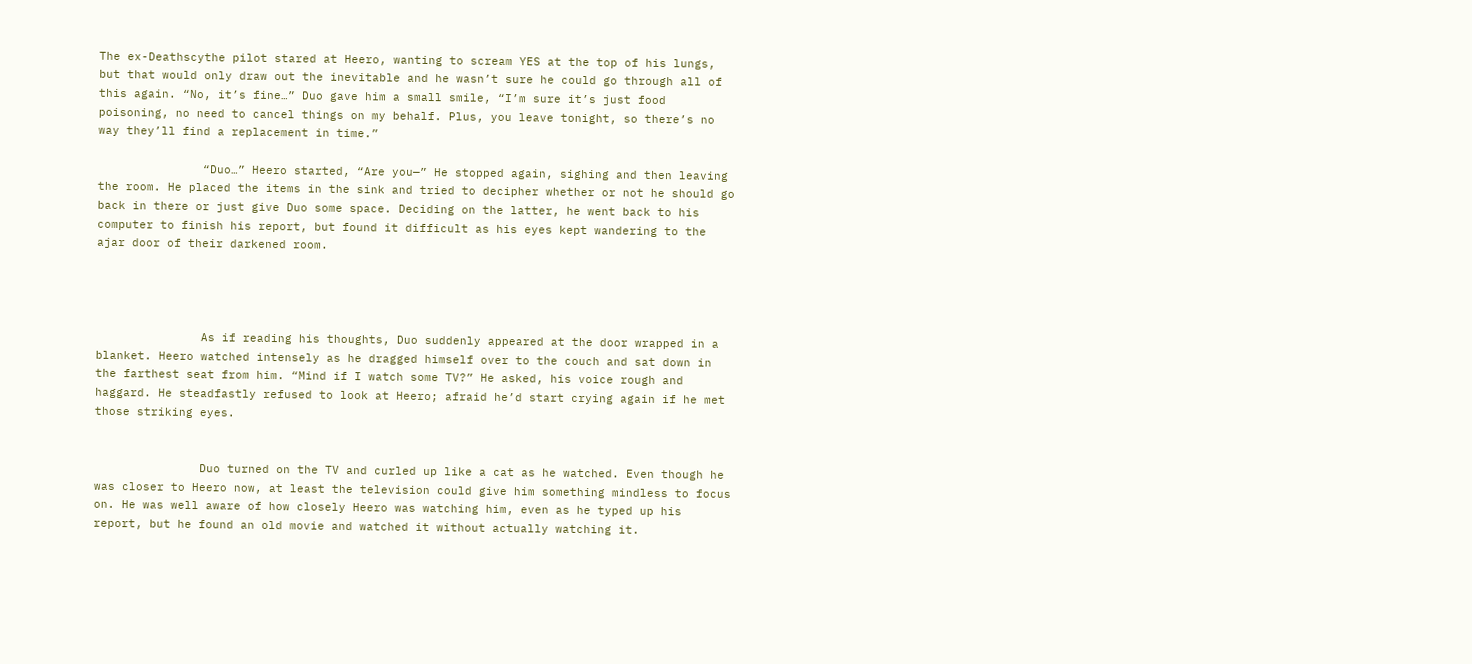The ex-Deathscythe pilot stared at Heero, wanting to scream YES at the top of his lungs, but that would only draw out the inevitable and he wasn’t sure he could go through all of this again. “No, it’s fine…” Duo gave him a small smile, “I’m sure it’s just food poisoning, no need to cancel things on my behalf. Plus, you leave tonight, so there’s no way they’ll find a replacement in time.”

               “Duo…” Heero started, “Are you—” He stopped again, sighing and then leaving the room. He placed the items in the sink and tried to decipher whether or not he should go back in there or just give Duo some space. Deciding on the latter, he went back to his computer to finish his report, but found it difficult as his eyes kept wandering to the ajar door of their darkened room.




               As if reading his thoughts, Duo suddenly appeared at the door wrapped in a blanket. Heero watched intensely as he dragged himself over to the couch and sat down in the farthest seat from him. “Mind if I watch some TV?” He asked, his voice rough and haggard. He steadfastly refused to look at Heero; afraid he’d start crying again if he met those striking eyes.


               Duo turned on the TV and curled up like a cat as he watched. Even though he was closer to Heero now, at least the television could give him something mindless to focus on. He was well aware of how closely Heero was watching him, even as he typed up his report, but he found an old movie and watched it without actually watching it.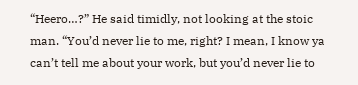“Heero…?” He said timidly, not looking at the stoic man. “You’d never lie to me, right? I mean, I know ya can’t tell me about your work, but you’d never lie to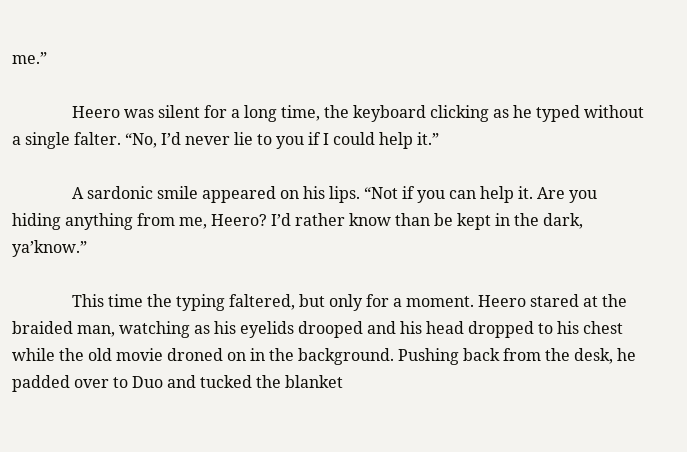me.”

               Heero was silent for a long time, the keyboard clicking as he typed without a single falter. “No, I’d never lie to you if I could help it.”

               A sardonic smile appeared on his lips. “Not if you can help it. Are you hiding anything from me, Heero? I’d rather know than be kept in the dark, ya’know.”

               This time the typing faltered, but only for a moment. Heero stared at the braided man, watching as his eyelids drooped and his head dropped to his chest while the old movie droned on in the background. Pushing back from the desk, he padded over to Duo and tucked the blanket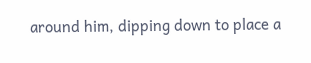around him, dipping down to place a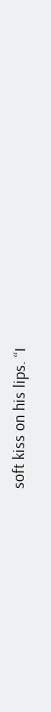soft kiss on his lips. “I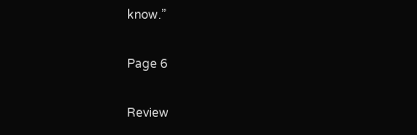know.”

Page 6

Review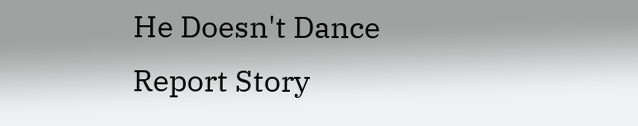He Doesn't Dance
Report Story